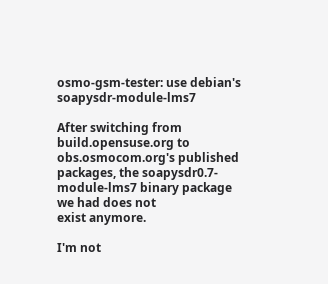osmo-gsm-tester: use debian's soapysdr-module-lms7

After switching from build.opensuse.org to obs.osmocom.org's published
packages, the soapysdr0.7-module-lms7 binary package we had does not
exist anymore.

I'm not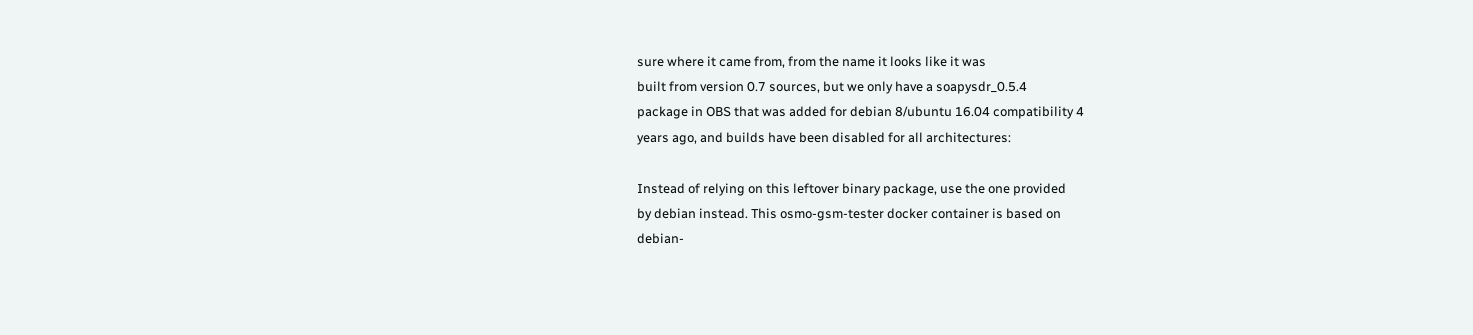sure where it came from, from the name it looks like it was
built from version 0.7 sources, but we only have a soapysdr_0.5.4
package in OBS that was added for debian 8/ubuntu 16.04 compatibility 4
years ago, and builds have been disabled for all architectures:

Instead of relying on this leftover binary package, use the one provided
by debian instead. This osmo-gsm-tester docker container is based on
debian-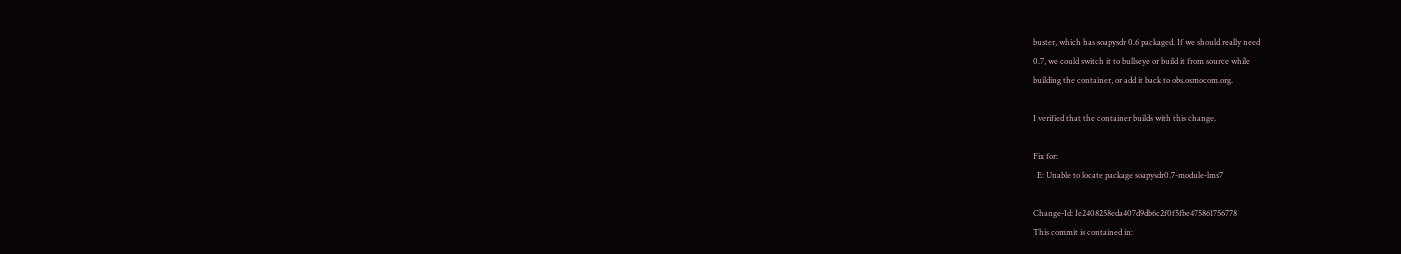buster, which has soapysdr 0.6 packaged. If we should really need
0.7, we could switch it to bullseye or build it from source while
building the container, or add it back to obs.osmocom.org.

I verified that the container builds with this change.

Fix for:
  E: Unable to locate package soapysdr0.7-module-lms7

Change-Id: Ie2408258eda407d9db6c2f0f5fbe475861756778
This commit is contained in: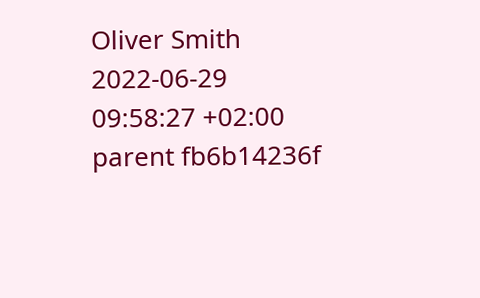Oliver Smith 2022-06-29 09:58:27 +02:00
parent fb6b14236f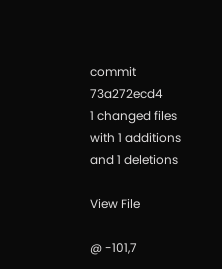commit 73a272ecd4
1 changed files with 1 additions and 1 deletions

View File

@ -101,7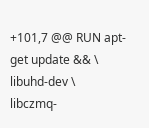+101,7 @@ RUN apt-get update && \
libuhd-dev \
libczmq-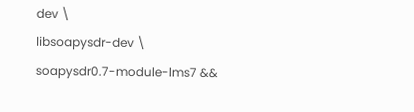dev \
libsoapysdr-dev \
soapysdr0.7-module-lms7 &&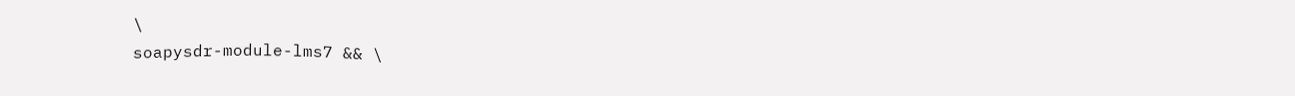\
soapysdr-module-lms7 && \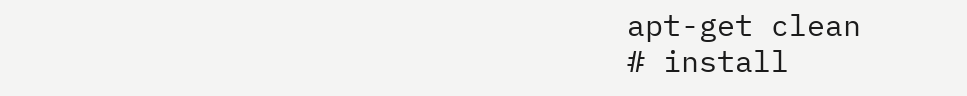apt-get clean
# install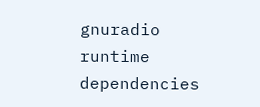gnuradio runtime dependencies